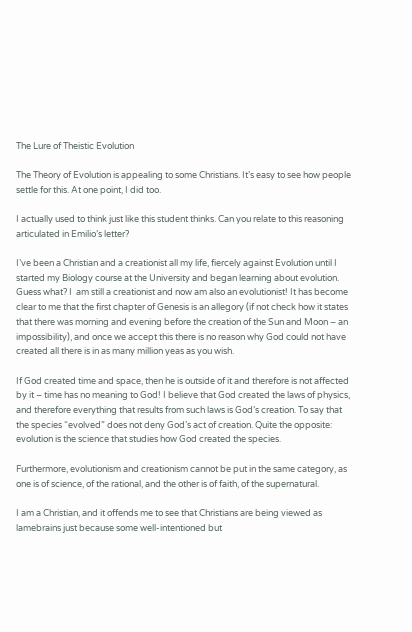The Lure of Theistic Evolution

The Theory of Evolution is appealing to some Christians. It’s easy to see how people settle for this. At one point, I did too.

I actually used to think just like this student thinks. Can you relate to this reasoning articulated in Emilio’s letter?

I’ve been a Christian and a creationist all my life, fiercely against Evolution until I started my Biology course at the University and began learning about evolution. Guess what? I  am still a creationist and now am also an evolutionist! It has become clear to me that the first chapter of Genesis is an allegory (if not check how it states that there was morning and evening before the creation of the Sun and Moon – an impossibility), and once we accept this there is no reason why God could not have created all there is in as many million yeas as you wish.

If God created time and space, then he is outside of it and therefore is not affected by it – time has no meaning to God! I believe that God created the laws of physics, and therefore everything that results from such laws is God’s creation. To say that the species “evolved” does not deny God’s act of creation. Quite the opposite: evolution is the science that studies how God created the species.

Furthermore, evolutionism and creationism cannot be put in the same category, as one is of science, of the rational, and the other is of faith, of the supernatural.

I am a Christian, and it offends me to see that Christians are being viewed as lamebrains just because some well-intentioned but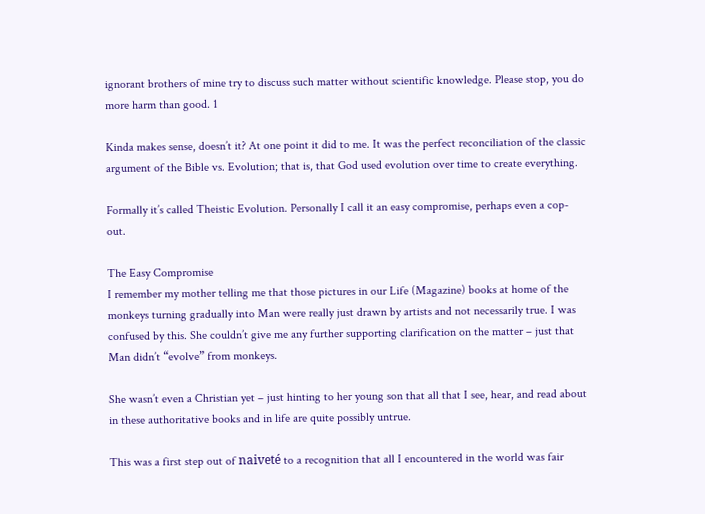ignorant brothers of mine try to discuss such matter without scientific knowledge. Please stop, you do more harm than good. 1

Kinda makes sense, doesn’t it? At one point it did to me. It was the perfect reconciliation of the classic argument of the Bible vs. Evolution; that is, that God used evolution over time to create everything.

Formally it’s called Theistic Evolution. Personally I call it an easy compromise, perhaps even a cop-out.

The Easy Compromise
I remember my mother telling me that those pictures in our Life (Magazine) books at home of the monkeys turning gradually into Man were really just drawn by artists and not necessarily true. I was confused by this. She couldn’t give me any further supporting clarification on the matter – just that Man didn’t “evolve” from monkeys.

She wasn’t even a Christian yet – just hinting to her young son that all that I see, hear, and read about in these authoritative books and in life are quite possibly untrue.

This was a first step out of naiveté to a recognition that all I encountered in the world was fair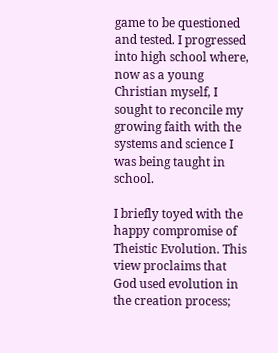game to be questioned and tested. I progressed into high school where, now as a young Christian myself, I sought to reconcile my growing faith with the systems and science I was being taught in school.

I briefly toyed with the happy compromise of Theistic Evolution. This view proclaims that God used evolution in the creation process;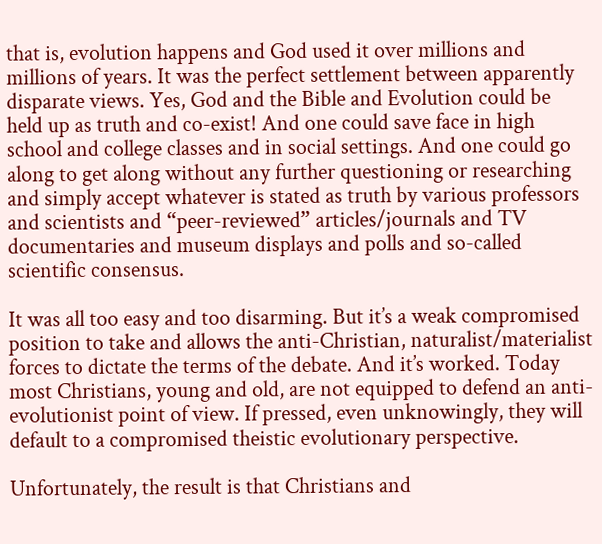that is, evolution happens and God used it over millions and millions of years. It was the perfect settlement between apparently disparate views. Yes, God and the Bible and Evolution could be held up as truth and co-exist! And one could save face in high school and college classes and in social settings. And one could go along to get along without any further questioning or researching and simply accept whatever is stated as truth by various professors and scientists and “peer-reviewed” articles/journals and TV documentaries and museum displays and polls and so-called scientific consensus.

It was all too easy and too disarming. But it’s a weak compromised position to take and allows the anti-Christian, naturalist/materialist forces to dictate the terms of the debate. And it’s worked. Today most Christians, young and old, are not equipped to defend an anti-evolutionist point of view. If pressed, even unknowingly, they will default to a compromised theistic evolutionary perspective.

Unfortunately, the result is that Christians and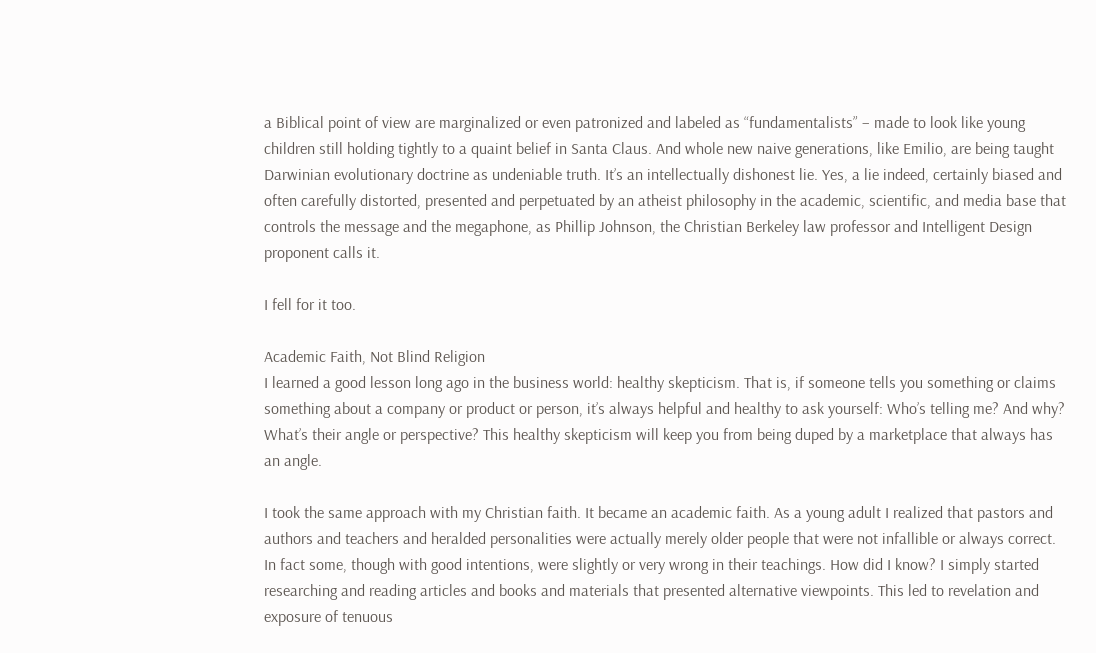a Biblical point of view are marginalized or even patronized and labeled as “fundamentalists” – made to look like young children still holding tightly to a quaint belief in Santa Claus. And whole new naive generations, like Emilio, are being taught Darwinian evolutionary doctrine as undeniable truth. It’s an intellectually dishonest lie. Yes, a lie indeed, certainly biased and often carefully distorted, presented and perpetuated by an atheist philosophy in the academic, scientific, and media base that controls the message and the megaphone, as Phillip Johnson, the Christian Berkeley law professor and Intelligent Design proponent calls it.

I fell for it too.

Academic Faith, Not Blind Religion
I learned a good lesson long ago in the business world: healthy skepticism. That is, if someone tells you something or claims something about a company or product or person, it’s always helpful and healthy to ask yourself: Who’s telling me? And why? What’s their angle or perspective? This healthy skepticism will keep you from being duped by a marketplace that always has an angle.

I took the same approach with my Christian faith. It became an academic faith. As a young adult I realized that pastors and authors and teachers and heralded personalities were actually merely older people that were not infallible or always correct. In fact some, though with good intentions, were slightly or very wrong in their teachings. How did I know? I simply started researching and reading articles and books and materials that presented alternative viewpoints. This led to revelation and exposure of tenuous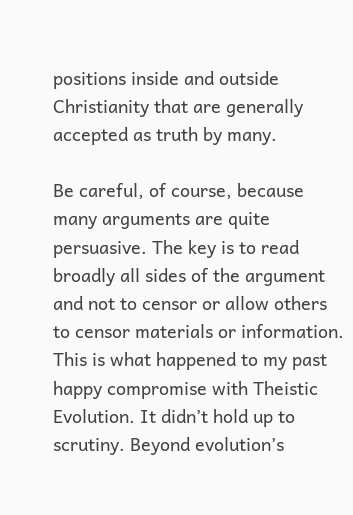positions inside and outside Christianity that are generally accepted as truth by many.

Be careful, of course, because many arguments are quite persuasive. The key is to read broadly all sides of the argument and not to censor or allow others to censor materials or information. This is what happened to my past happy compromise with Theistic Evolution. It didn’t hold up to scrutiny. Beyond evolution’s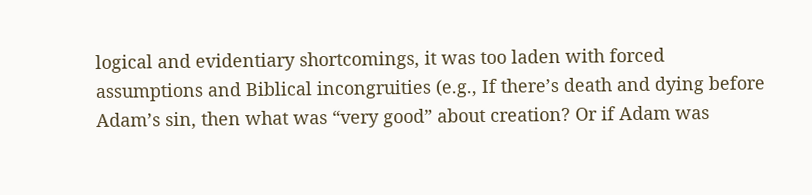logical and evidentiary shortcomings, it was too laden with forced assumptions and Biblical incongruities (e.g., If there’s death and dying before Adam’s sin, then what was “very good” about creation? Or if Adam was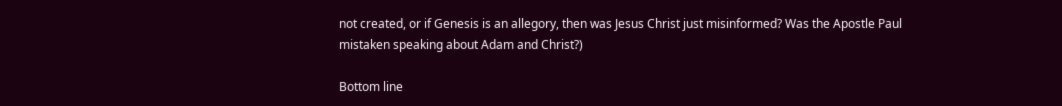not created, or if Genesis is an allegory, then was Jesus Christ just misinformed? Was the Apostle Paul mistaken speaking about Adam and Christ?)

Bottom line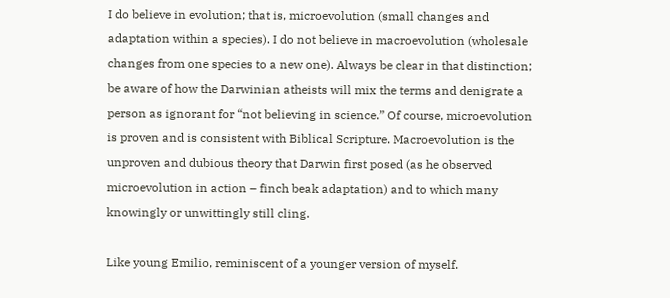I do believe in evolution; that is, microevolution (small changes and adaptation within a species). I do not believe in macroevolution (wholesale changes from one species to a new one). Always be clear in that distinction; be aware of how the Darwinian atheists will mix the terms and denigrate a person as ignorant for “not believing in science.” Of course, microevolution is proven and is consistent with Biblical Scripture. Macroevolution is the unproven and dubious theory that Darwin first posed (as he observed microevolution in action – finch beak adaptation) and to which many knowingly or unwittingly still cling.

Like young Emilio, reminiscent of a younger version of myself.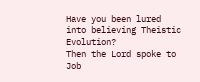Have you been lured into believing Theistic Evolution?
Then the Lord spoke to Job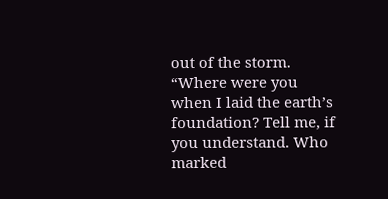out of the storm. “Where were you when I laid the earth’s foundation? Tell me, if you understand. Who marked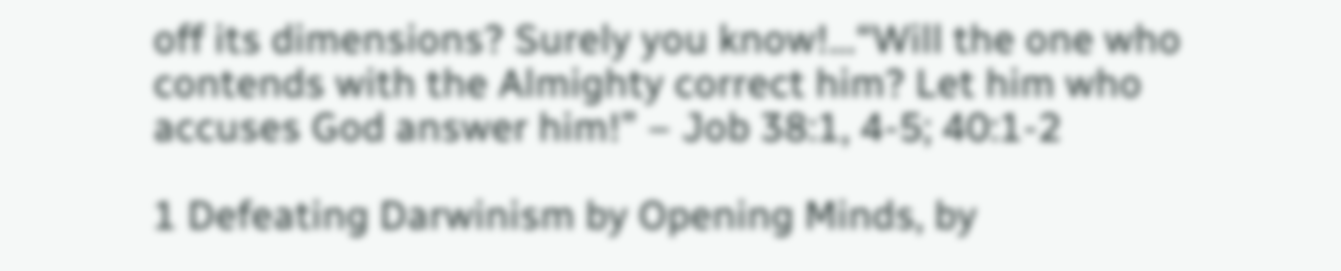off its dimensions? Surely you know!…“Will the one who contends with the Almighty correct him? Let him who accuses God answer him!” – Job 38:1, 4-5; 40:1-2

1 Defeating Darwinism by Opening Minds, by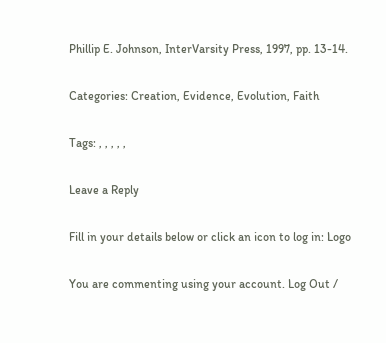Phillip E. Johnson, InterVarsity Press, 1997, pp. 13-14.

Categories: Creation, Evidence, Evolution, Faith

Tags: , , , , ,

Leave a Reply

Fill in your details below or click an icon to log in: Logo

You are commenting using your account. Log Out /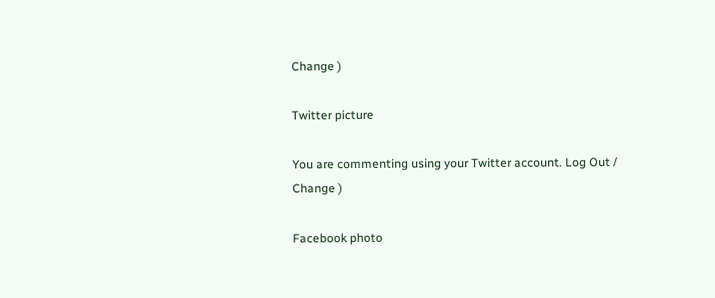Change )

Twitter picture

You are commenting using your Twitter account. Log Out /  Change )

Facebook photo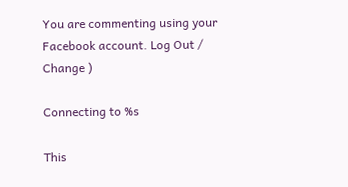You are commenting using your Facebook account. Log Out /  Change )

Connecting to %s

This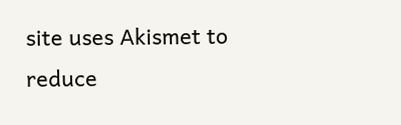site uses Akismet to reduce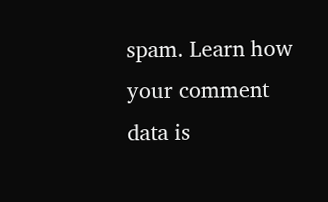spam. Learn how your comment data is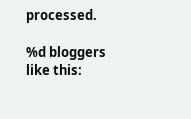processed.

%d bloggers like this: